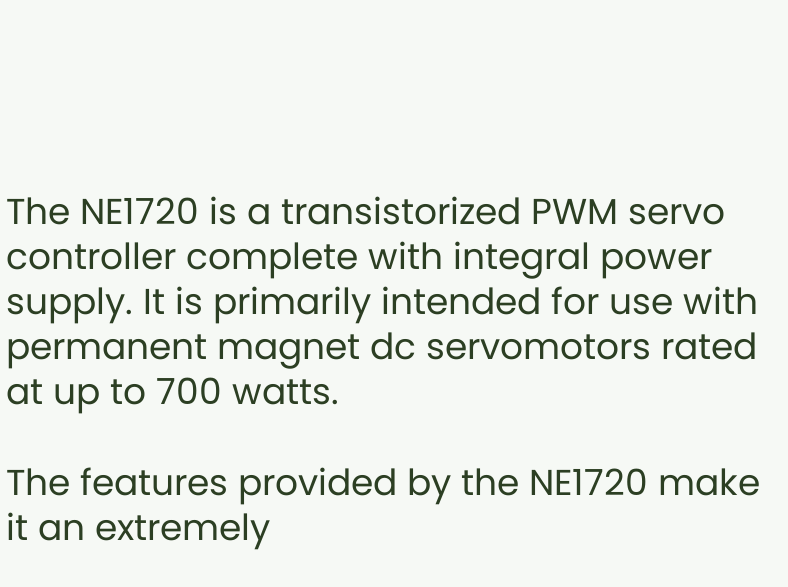The NE1720 is a transistorized PWM servo controller complete with integral power supply. It is primarily intended for use with permanent magnet dc servomotors rated at up to 700 watts.

The features provided by the NE1720 make it an extremely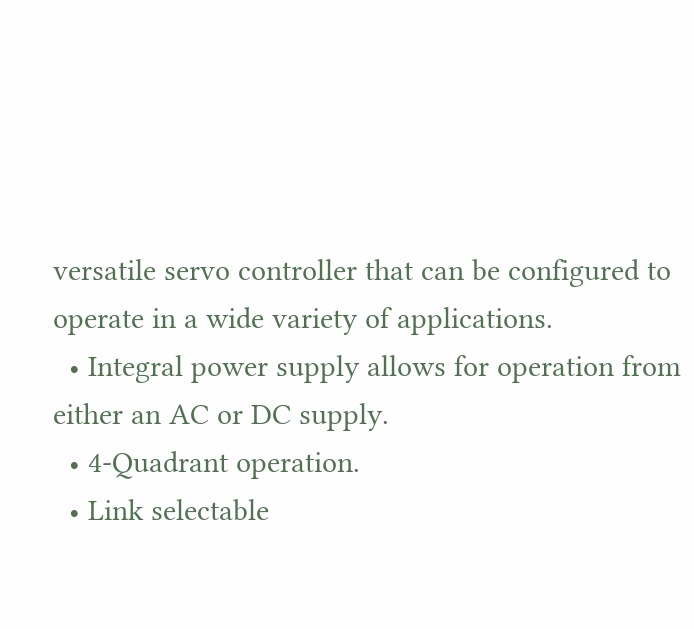versatile servo controller that can be configured to operate in a wide variety of applications.
  • Integral power supply allows for operation from either an AC or DC supply.
  • 4-Quadrant operation.
  • Link selectable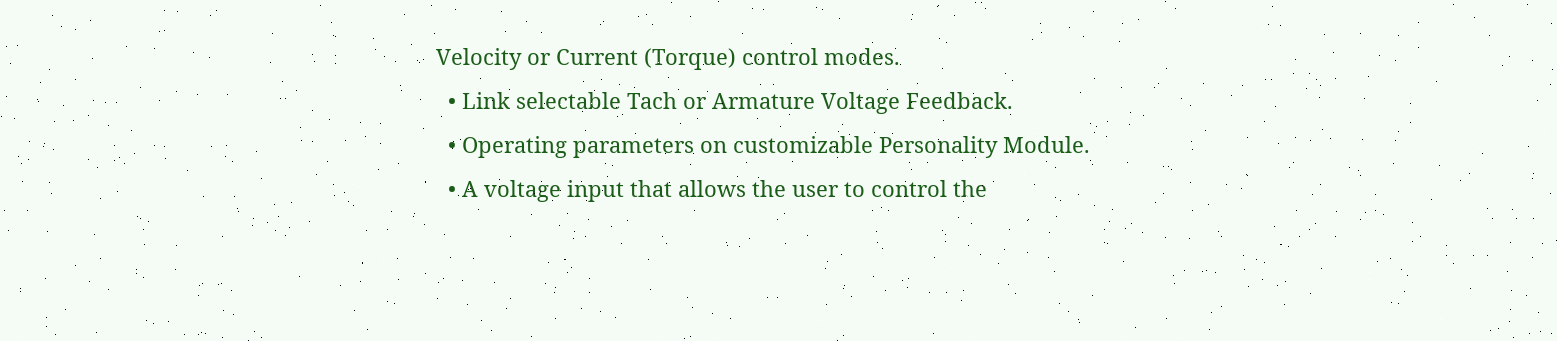Velocity or Current (Torque) control modes.
  • Link selectable Tach or Armature Voltage Feedback.
  • Operating parameters on customizable Personality Module.
  • A voltage input that allows the user to control the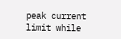peak current limit while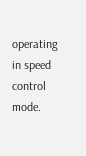operating in speed control mode.